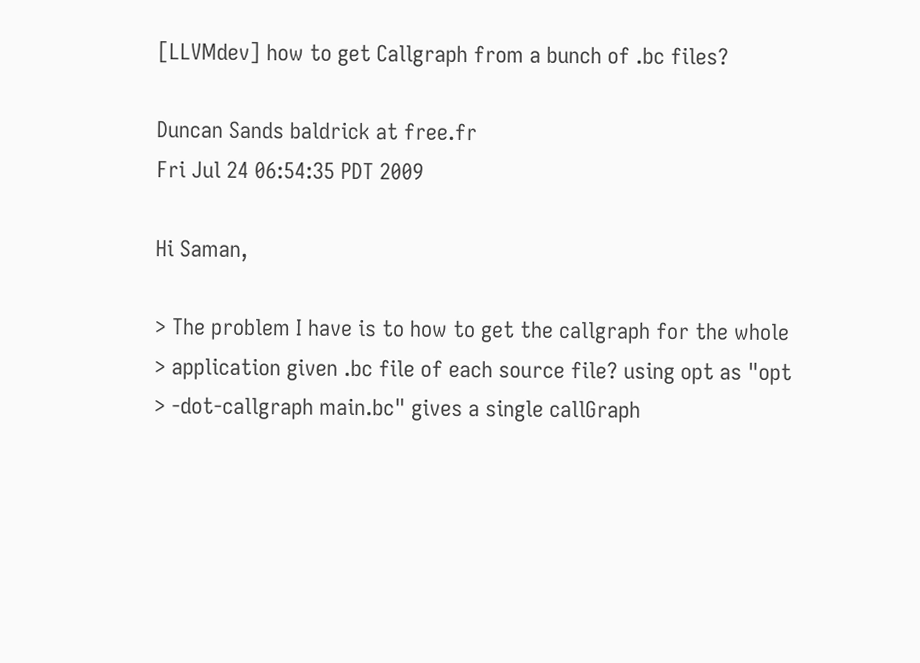[LLVMdev] how to get Callgraph from a bunch of .bc files?

Duncan Sands baldrick at free.fr
Fri Jul 24 06:54:35 PDT 2009

Hi Saman,

> The problem I have is to how to get the callgraph for the whole
> application given .bc file of each source file? using opt as "opt
> -dot-callgraph main.bc" gives a single callGraph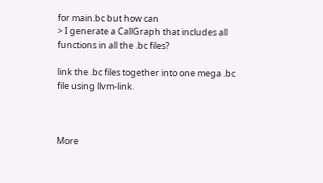for main.bc but how can
> I generate a CallGraph that includes all functions in all the .bc files?

link the .bc files together into one mega .bc file using llvm-link.



More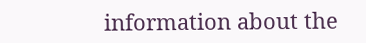information about the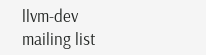llvm-dev mailing list